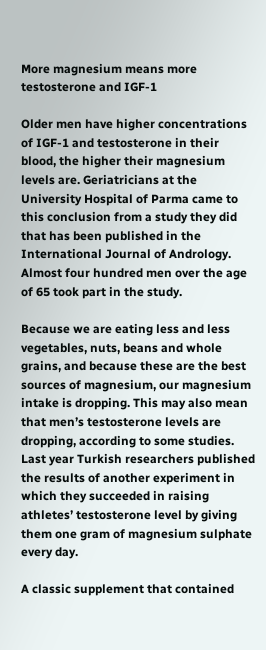More magnesium means more testosterone and IGF-1

Older men have higher concentrations of IGF-1 and testosterone in their blood, the higher their magnesium levels are. Geriatricians at the University Hospital of Parma came to this conclusion from a study they did that has been published in the International Journal of Andrology. Almost four hundred men over the age of 65 took part in the study.

Because we are eating less and less vegetables, nuts, beans and whole grains, and because these are the best sources of magnesium, our magnesium intake is dropping. This may also mean that men’s testosterone levels are dropping, according to some studies. Last year Turkish researchers published the results of another experiment in which they succeeded in raising athletes’ testosterone level by giving them one gram of magnesium sulphate every day.

A classic supplement that contained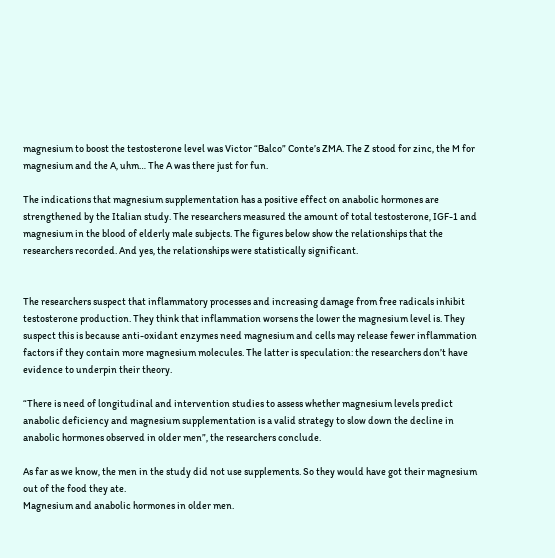magnesium to boost the testosterone level was Victor “Balco” Conte’s ZMA. The Z stood for zinc, the M for magnesium and the A, uhm… The A was there just for fun.

The indications that magnesium supplementation has a positive effect on anabolic hormones are strengthened by the Italian study. The researchers measured the amount of total testosterone, IGF-1 and magnesium in the blood of elderly male subjects. The figures below show the relationships that the researchers recorded. And yes, the relationships were statistically significant.


The researchers suspect that inflammatory processes and increasing damage from free radicals inhibit testosterone production. They think that inflammation worsens the lower the magnesium level is. They suspect this is because anti-oxidant enzymes need magnesium and cells may release fewer inflammation factors if they contain more magnesium molecules. The latter is speculation: the researchers don’t have evidence to underpin their theory.

“There is need of longitudinal and intervention studies to assess whether magnesium levels predict anabolic deficiency and magnesium supplementation is a valid strategy to slow down the decline in anabolic hormones observed in older men”, the researchers conclude.

As far as we know, the men in the study did not use supplements. So they would have got their magnesium out of the food they ate.
Magnesium and anabolic hormones in older men.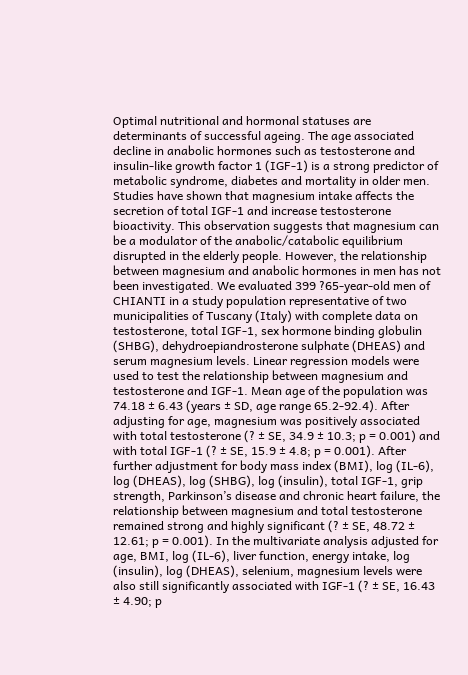Optimal nutritional and hormonal statuses are determinants of successful ageing. The age associated decline in anabolic hormones such as testosterone and insulin-like growth factor 1 (IGF-1) is a strong predictor of metabolic syndrome, diabetes and mortality in older men. Studies have shown that magnesium intake affects the secretion of total IGF-1 and increase testosterone bioactivity. This observation suggests that magnesium can be a modulator of the anabolic/catabolic equilibrium disrupted in the elderly people. However, the relationship between magnesium and anabolic hormones in men has not been investigated. We evaluated 399 ?65-year-old men of CHIANTI in a study population representative of two municipalities of Tuscany (Italy) with complete data on testosterone, total IGF-1, sex hormone binding globulin (SHBG), dehydroepiandrosterone sulphate (DHEAS) and serum magnesium levels. Linear regression models were used to test the relationship between magnesium and testosterone and IGF-1. Mean age of the population was 74.18 ± 6.43 (years ± SD, age range 65.2-92.4). After adjusting for age, magnesium was positively associated with total testosterone (? ± SE, 34.9 ± 10.3; p = 0.001) and with total IGF-1 (? ± SE, 15.9 ± 4.8; p = 0.001). After further adjustment for body mass index (BMI), log (IL-6), log (DHEAS), log (SHBG), log (insulin), total IGF-1, grip strength, Parkinson’s disease and chronic heart failure, the relationship between magnesium and total testosterone remained strong and highly significant (? ± SE, 48.72 ± 12.61; p = 0.001). In the multivariate analysis adjusted for age, BMI, log (IL-6), liver function, energy intake, log (insulin), log (DHEAS), selenium, magnesium levels were also still significantly associated with IGF-1 (? ± SE, 16.43 ± 4.90; p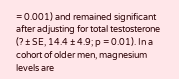= 0.001) and remained significant after adjusting for total testosterone (? ± SE, 14.4 ± 4.9; p = 0.01). In a cohort of older men, magnesium levels are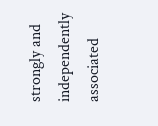strongly and independently associated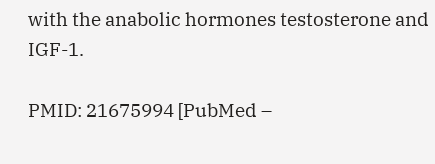with the anabolic hormones testosterone and IGF-1.

PMID: 21675994 [PubMed –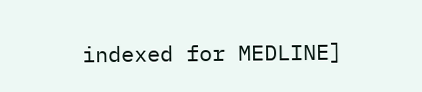indexed for MEDLINE]